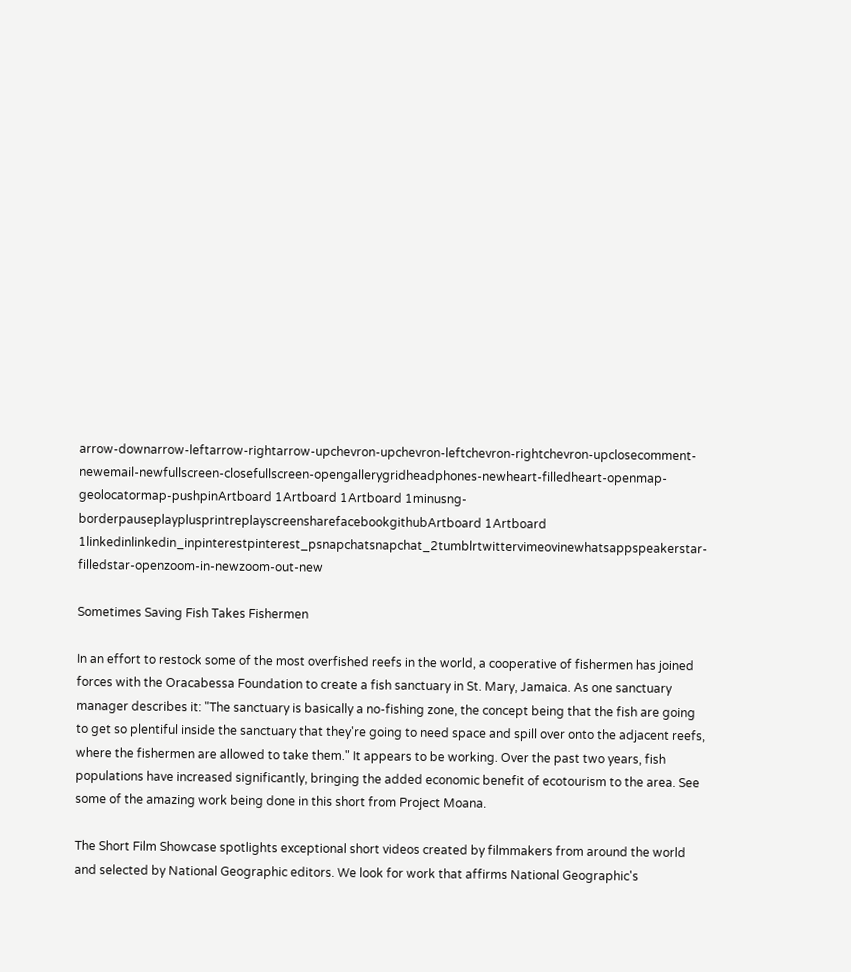arrow-downarrow-leftarrow-rightarrow-upchevron-upchevron-leftchevron-rightchevron-upclosecomment-newemail-newfullscreen-closefullscreen-opengallerygridheadphones-newheart-filledheart-openmap-geolocatormap-pushpinArtboard 1Artboard 1Artboard 1minusng-borderpauseplayplusprintreplayscreensharefacebookgithubArtboard 1Artboard 1linkedinlinkedin_inpinterestpinterest_psnapchatsnapchat_2tumblrtwittervimeovinewhatsappspeakerstar-filledstar-openzoom-in-newzoom-out-new

Sometimes Saving Fish Takes Fishermen

In an effort to restock some of the most overfished reefs in the world, a cooperative of fishermen has joined forces with the Oracabessa Foundation to create a fish sanctuary in St. Mary, Jamaica. As one sanctuary manager describes it: "The sanctuary is basically a no-fishing zone, the concept being that the fish are going to get so plentiful inside the sanctuary that they're going to need space and spill over onto the adjacent reefs, where the fishermen are allowed to take them." It appears to be working. Over the past two years, fish populations have increased significantly, bringing the added economic benefit of ecotourism to the area. See some of the amazing work being done in this short from Project Moana.

The Short Film Showcase spotlights exceptional short videos created by filmmakers from around the world and selected by National Geographic editors. We look for work that affirms National Geographic's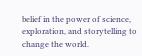belief in the power of science, exploration, and storytelling to change the world.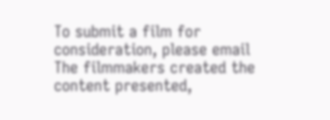To submit a film for consideration, please email The filmmakers created the content presented,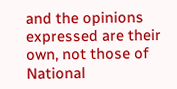and the opinions expressed are their own, not those of National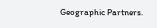Geographic Partners.